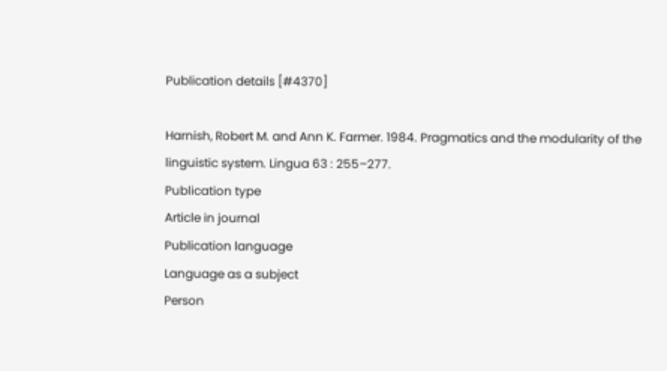Publication details [#4370]

Harnish, Robert M. and Ann K. Farmer. 1984. Pragmatics and the modularity of the linguistic system. Lingua 63 : 255–277.
Publication type
Article in journal
Publication language
Language as a subject
Person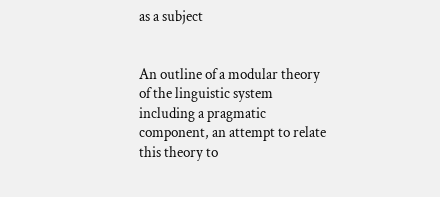as a subject


An outline of a modular theory of the linguistic system including a pragmatic component, an attempt to relate this theory to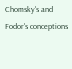Chomsky's and Fodor's conceptions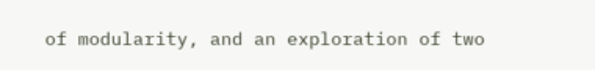of modularity, and an exploration of two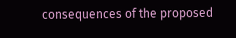consequences of the proposed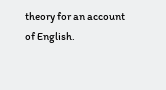theory for an account of English.